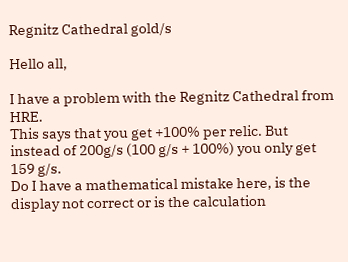Regnitz Cathedral gold/s

Hello all,

I have a problem with the Regnitz Cathedral from HRE.
This says that you get +100% per relic. But instead of 200g/s (100 g/s + 100%) you only get 159 g/s.
Do I have a mathematical mistake here, is the display not correct or is the calculation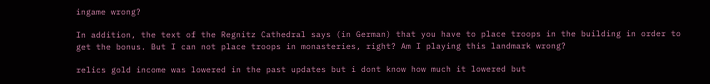ingame wrong?

In addition, the text of the Regnitz Cathedral says (in German) that you have to place troops in the building in order to get the bonus. But I can not place troops in monasteries, right? Am I playing this landmark wrong?

relics gold income was lowered in the past updates but i dont know how much it lowered but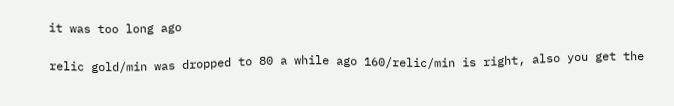it was too long ago

relic gold/min was dropped to 80 a while ago 160/relic/min is right, also you get the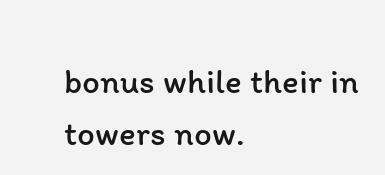bonus while their in towers now.